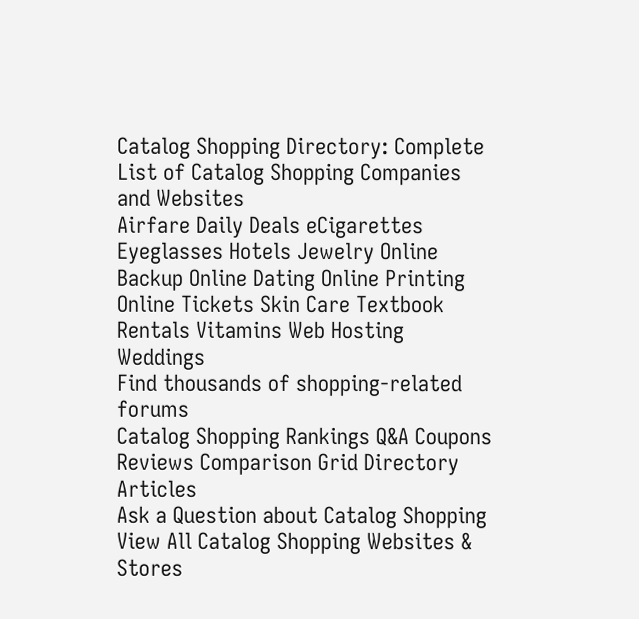Catalog Shopping Directory: Complete List of Catalog Shopping Companies and Websites
Airfare Daily Deals eCigarettes Eyeglasses Hotels Jewelry Online Backup Online Dating Online Printing Online Tickets Skin Care Textbook Rentals Vitamins Web Hosting Weddings
Find thousands of shopping-related forums
Catalog Shopping Rankings Q&A Coupons Reviews Comparison Grid Directory Articles
Ask a Question about Catalog Shopping
View All Catalog Shopping Websites & Stores